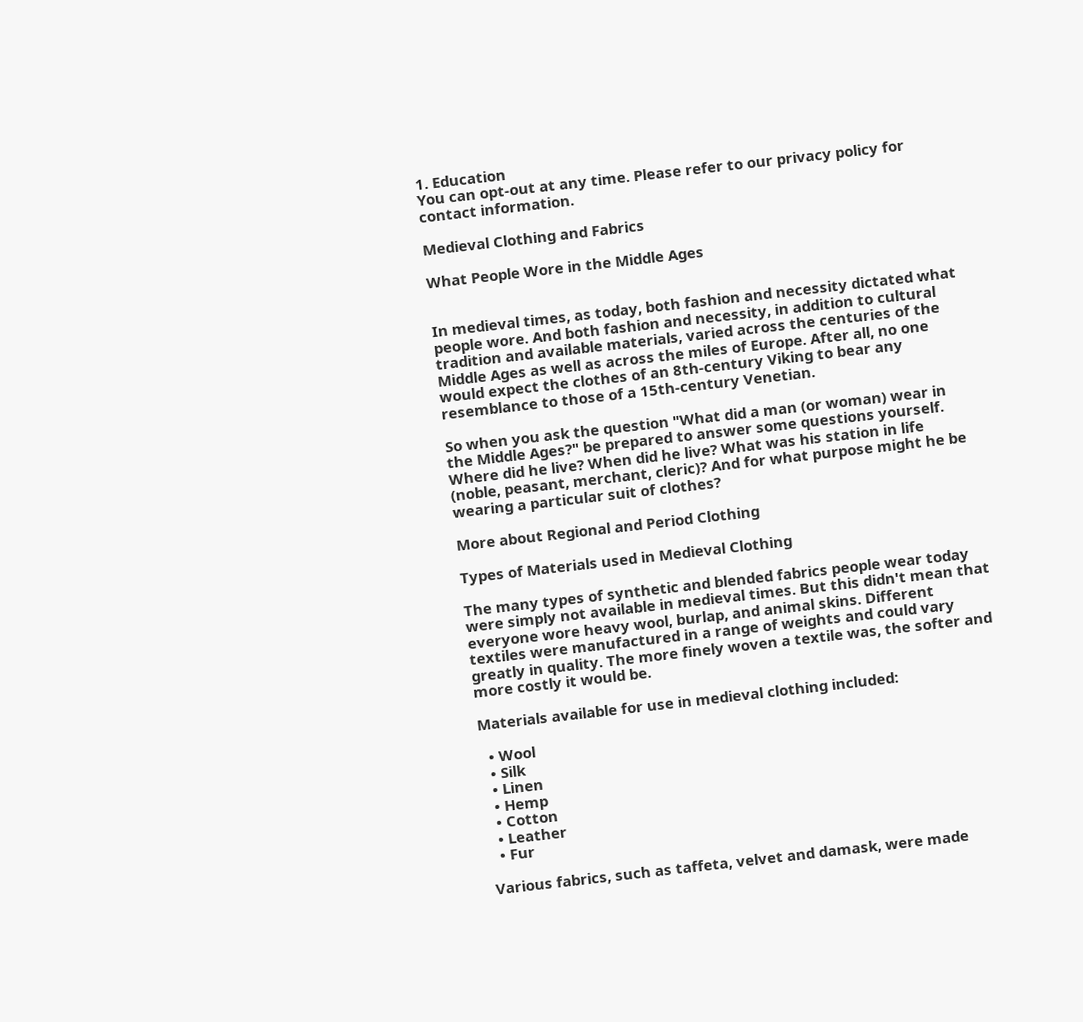1. Education
You can opt-out at any time. Please refer to our privacy policy for contact information.

Medieval Clothing and Fabrics

What People Wore in the Middle Ages


In medieval times, as today, both fashion and necessity dictated what people wore. And both fashion and necessity, in addition to cultural tradition and available materials, varied across the centuries of the Middle Ages as well as across the miles of Europe. After all, no one would expect the clothes of an 8th-century Viking to bear any resemblance to those of a 15th-century Venetian.

So when you ask the question "What did a man (or woman) wear in the Middle Ages?" be prepared to answer some questions yourself. Where did he live? When did he live? What was his station in life (noble, peasant, merchant, cleric)? And for what purpose might he be wearing a particular suit of clothes?

More about Regional and Period Clothing

Types of Materials used in Medieval Clothing

The many types of synthetic and blended fabrics people wear today were simply not available in medieval times. But this didn't mean that everyone wore heavy wool, burlap, and animal skins. Different textiles were manufactured in a range of weights and could vary greatly in quality. The more finely woven a textile was, the softer and more costly it would be.

Materials available for use in medieval clothing included:

  • Wool
  • Silk
  • Linen
  • Hemp
  • Cotton
  • Leather
  • Fur

Various fabrics, such as taffeta, velvet and damask, were made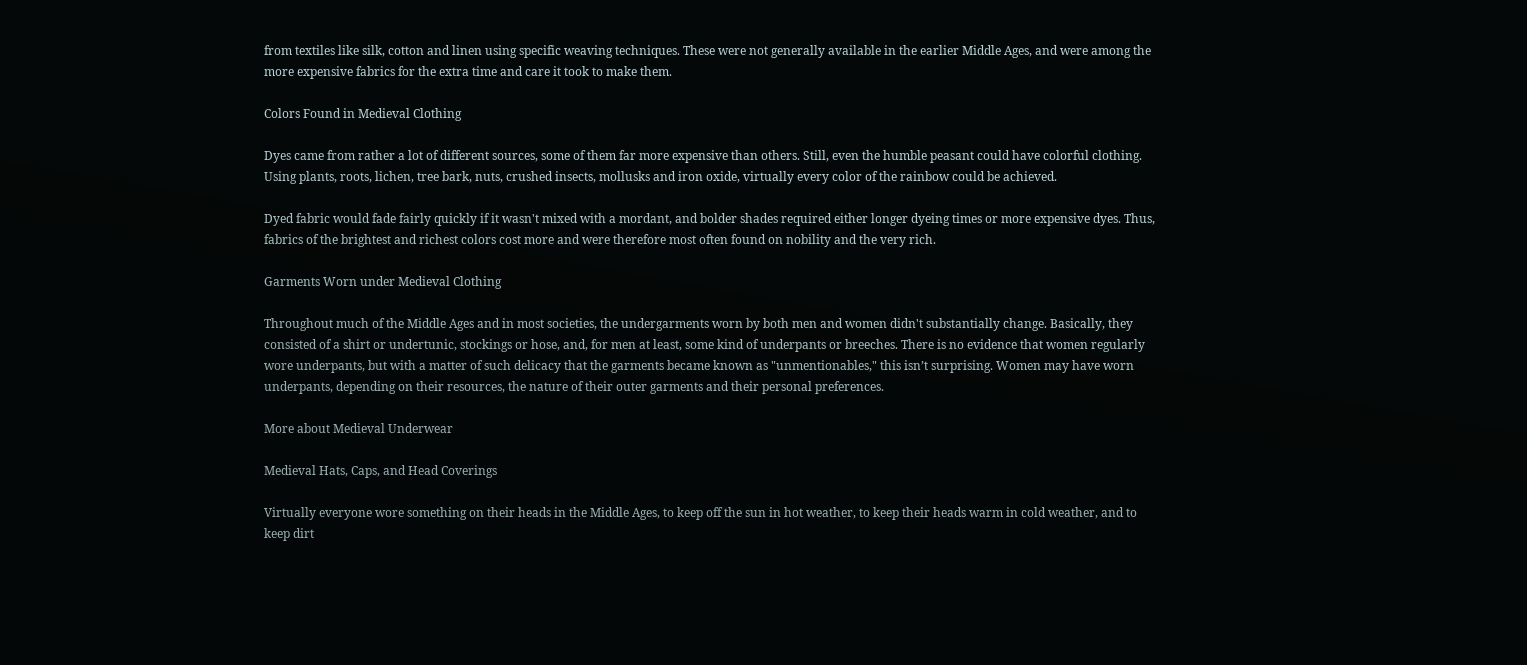from textiles like silk, cotton and linen using specific weaving techniques. These were not generally available in the earlier Middle Ages, and were among the more expensive fabrics for the extra time and care it took to make them.

Colors Found in Medieval Clothing

Dyes came from rather a lot of different sources, some of them far more expensive than others. Still, even the humble peasant could have colorful clothing. Using plants, roots, lichen, tree bark, nuts, crushed insects, mollusks and iron oxide, virtually every color of the rainbow could be achieved.

Dyed fabric would fade fairly quickly if it wasn't mixed with a mordant, and bolder shades required either longer dyeing times or more expensive dyes. Thus, fabrics of the brightest and richest colors cost more and were therefore most often found on nobility and the very rich.

Garments Worn under Medieval Clothing

Throughout much of the Middle Ages and in most societies, the undergarments worn by both men and women didn't substantially change. Basically, they consisted of a shirt or undertunic, stockings or hose, and, for men at least, some kind of underpants or breeches. There is no evidence that women regularly wore underpants, but with a matter of such delicacy that the garments became known as "unmentionables," this isn’t surprising. Women may have worn underpants, depending on their resources, the nature of their outer garments and their personal preferences.

More about Medieval Underwear

Medieval Hats, Caps, and Head Coverings

Virtually everyone wore something on their heads in the Middle Ages, to keep off the sun in hot weather, to keep their heads warm in cold weather, and to keep dirt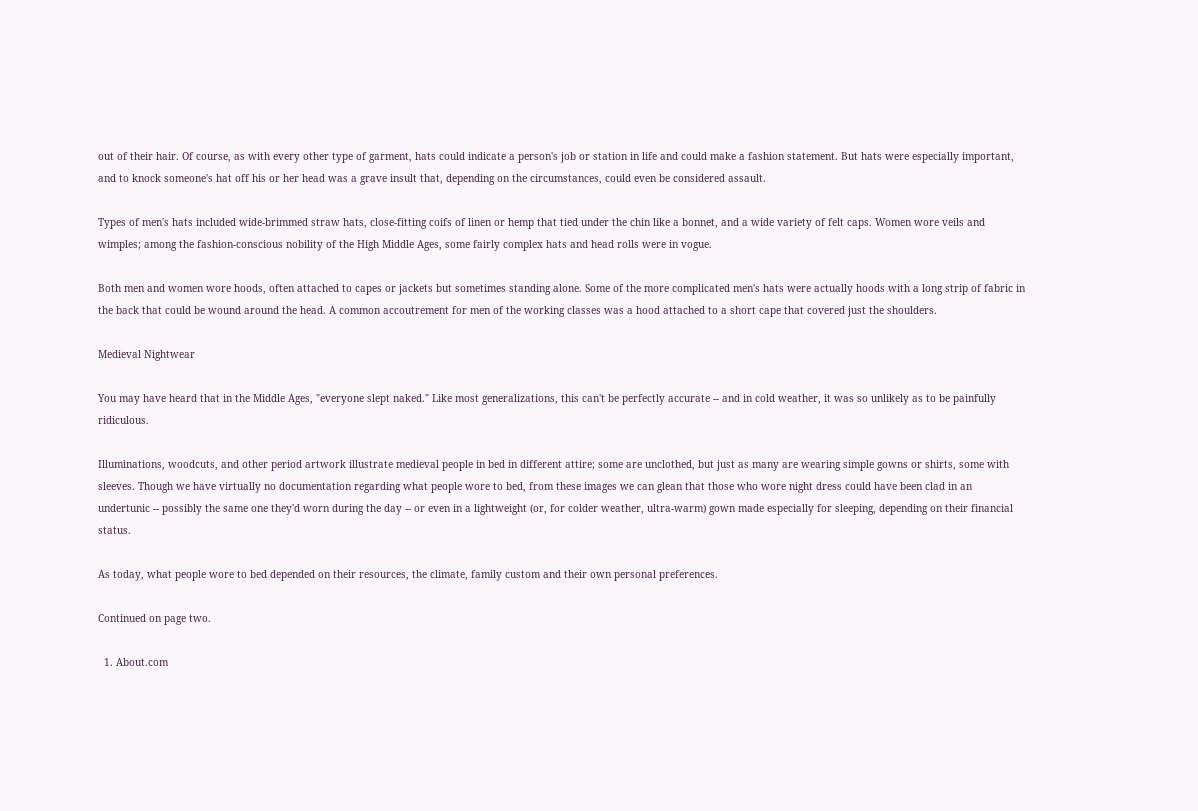out of their hair. Of course, as with every other type of garment, hats could indicate a person's job or station in life and could make a fashion statement. But hats were especially important, and to knock someone's hat off his or her head was a grave insult that, depending on the circumstances, could even be considered assault.

Types of men's hats included wide-brimmed straw hats, close-fitting coifs of linen or hemp that tied under the chin like a bonnet, and a wide variety of felt caps. Women wore veils and wimples; among the fashion-conscious nobility of the High Middle Ages, some fairly complex hats and head rolls were in vogue.

Both men and women wore hoods, often attached to capes or jackets but sometimes standing alone. Some of the more complicated men's hats were actually hoods with a long strip of fabric in the back that could be wound around the head. A common accoutrement for men of the working classes was a hood attached to a short cape that covered just the shoulders.

Medieval Nightwear

You may have heard that in the Middle Ages, "everyone slept naked." Like most generalizations, this can't be perfectly accurate -- and in cold weather, it was so unlikely as to be painfully ridiculous.

Illuminations, woodcuts, and other period artwork illustrate medieval people in bed in different attire; some are unclothed, but just as many are wearing simple gowns or shirts, some with sleeves. Though we have virtually no documentation regarding what people wore to bed, from these images we can glean that those who wore night dress could have been clad in an undertunic -- possibly the same one they'd worn during the day -- or even in a lightweight (or, for colder weather, ultra-warm) gown made especially for sleeping, depending on their financial status.

As today, what people wore to bed depended on their resources, the climate, family custom and their own personal preferences.

Continued on page two.

  1. About.com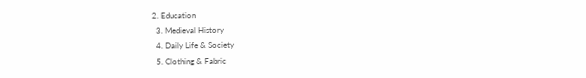2. Education
  3. Medieval History
  4. Daily Life & Society
  5. Clothing & Fabric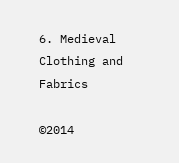6. Medieval Clothing and Fabrics

©2014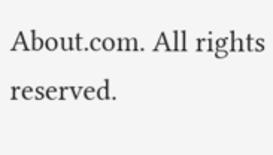About.com. All rights reserved.